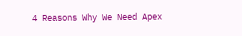4 Reasons Why We Need Apex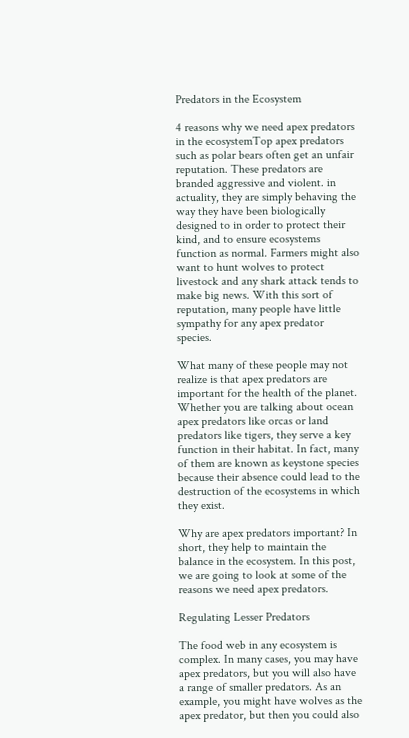Predators in the Ecosystem

4 reasons why we need apex predators in the ecosystemTop apex predators such as polar bears often get an unfair reputation. These predators are branded aggressive and violent. in actuality, they are simply behaving the way they have been biologically designed to in order to protect their kind, and to ensure ecosystems function as normal. Farmers might also want to hunt wolves to protect livestock and any shark attack tends to make big news. With this sort of reputation, many people have little sympathy for any apex predator species.

What many of these people may not realize is that apex predators are important for the health of the planet. Whether you are talking about ocean apex predators like orcas or land predators like tigers, they serve a key function in their habitat. In fact, many of them are known as keystone species because their absence could lead to the destruction of the ecosystems in which they exist.

Why are apex predators important? In short, they help to maintain the balance in the ecosystem. In this post, we are going to look at some of the reasons we need apex predators.

Regulating Lesser Predators

The food web in any ecosystem is complex. In many cases, you may have apex predators, but you will also have a range of smaller predators. As an example, you might have wolves as the apex predator, but then you could also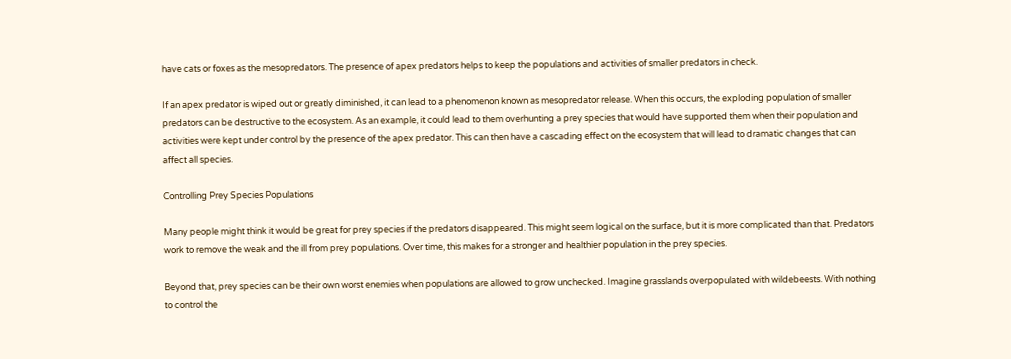have cats or foxes as the mesopredators. The presence of apex predators helps to keep the populations and activities of smaller predators in check.

If an apex predator is wiped out or greatly diminished, it can lead to a phenomenon known as mesopredator release. When this occurs, the exploding population of smaller predators can be destructive to the ecosystem. As an example, it could lead to them overhunting a prey species that would have supported them when their population and activities were kept under control by the presence of the apex predator. This can then have a cascading effect on the ecosystem that will lead to dramatic changes that can affect all species.

Controlling Prey Species Populations

Many people might think it would be great for prey species if the predators disappeared. This might seem logical on the surface, but it is more complicated than that. Predators work to remove the weak and the ill from prey populations. Over time, this makes for a stronger and healthier population in the prey species.

Beyond that, prey species can be their own worst enemies when populations are allowed to grow unchecked. Imagine grasslands overpopulated with wildebeests. With nothing to control the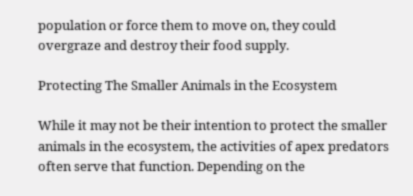population or force them to move on, they could overgraze and destroy their food supply.

Protecting The Smaller Animals in the Ecosystem

While it may not be their intention to protect the smaller animals in the ecosystem, the activities of apex predators often serve that function. Depending on the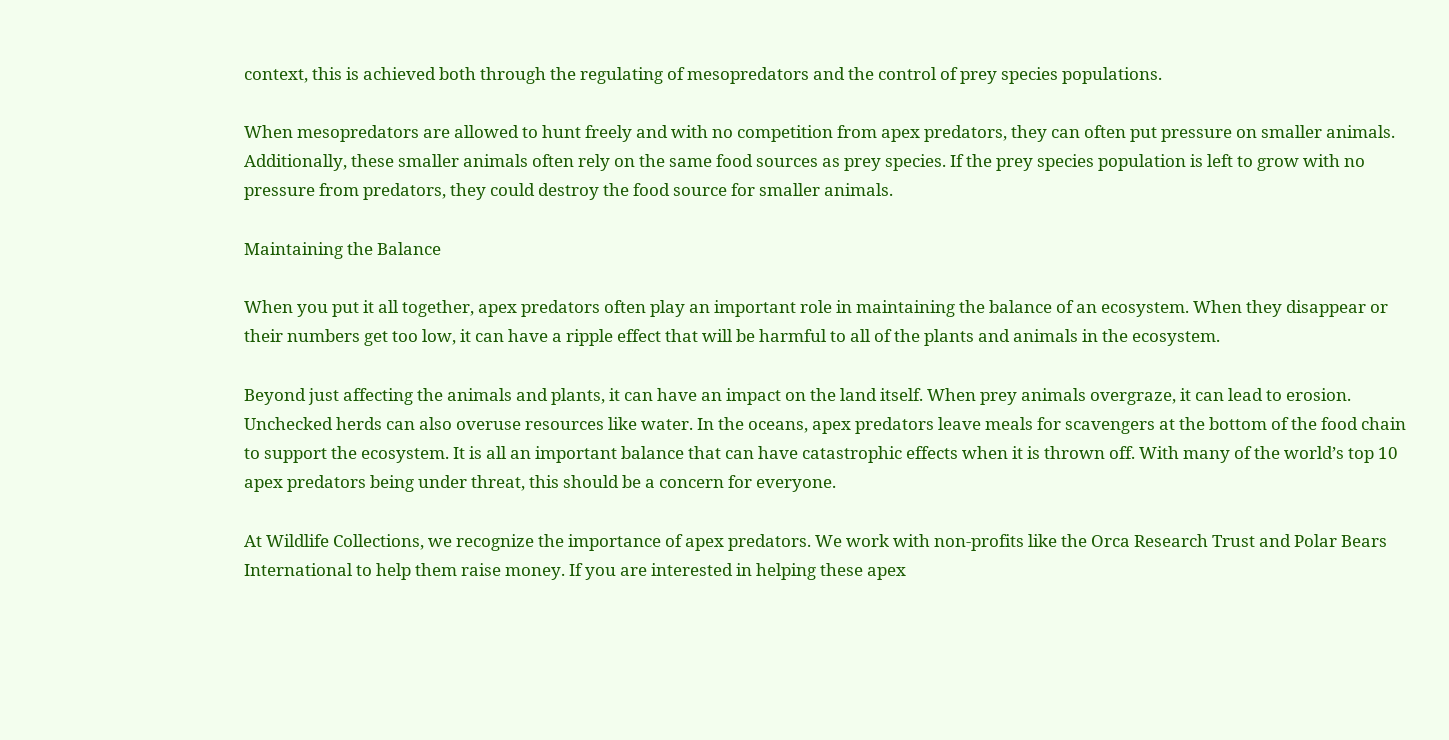context, this is achieved both through the regulating of mesopredators and the control of prey species populations.

When mesopredators are allowed to hunt freely and with no competition from apex predators, they can often put pressure on smaller animals. Additionally, these smaller animals often rely on the same food sources as prey species. If the prey species population is left to grow with no pressure from predators, they could destroy the food source for smaller animals.

Maintaining the Balance

When you put it all together, apex predators often play an important role in maintaining the balance of an ecosystem. When they disappear or their numbers get too low, it can have a ripple effect that will be harmful to all of the plants and animals in the ecosystem.

Beyond just affecting the animals and plants, it can have an impact on the land itself. When prey animals overgraze, it can lead to erosion. Unchecked herds can also overuse resources like water. In the oceans, apex predators leave meals for scavengers at the bottom of the food chain to support the ecosystem. It is all an important balance that can have catastrophic effects when it is thrown off. With many of the world’s top 10 apex predators being under threat, this should be a concern for everyone.

At Wildlife Collections, we recognize the importance of apex predators. We work with non-profits like the Orca Research Trust and Polar Bears International to help them raise money. If you are interested in helping these apex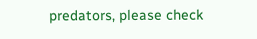predators, please check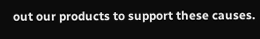out our products to support these causes.